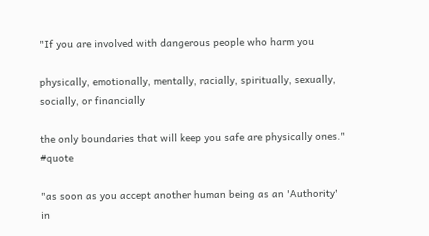"If you are involved with dangerous people who harm you

physically, emotionally, mentally, racially, spiritually, sexually, socially, or financially

the only boundaries that will keep you safe are physically ones." #quote

"as soon as you accept another human being as an 'Authority' in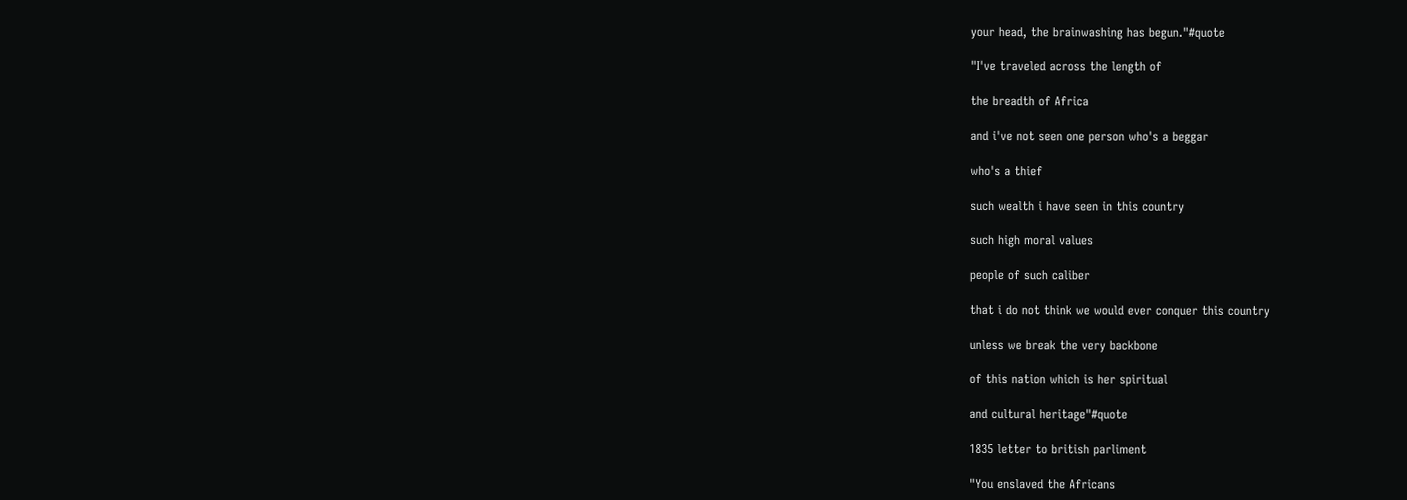your head, the brainwashing has begun."#quote

"I've traveled across the length of

the breadth of Africa

and i've not seen one person who's a beggar

who's a thief

such wealth i have seen in this country

such high moral values

people of such caliber

that i do not think we would ever conquer this country

unless we break the very backbone

of this nation which is her spiritual

and cultural heritage"#quote

1835 letter to british parliment

"You enslaved the Africans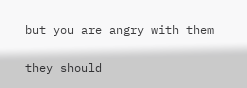but you are angry with them

they should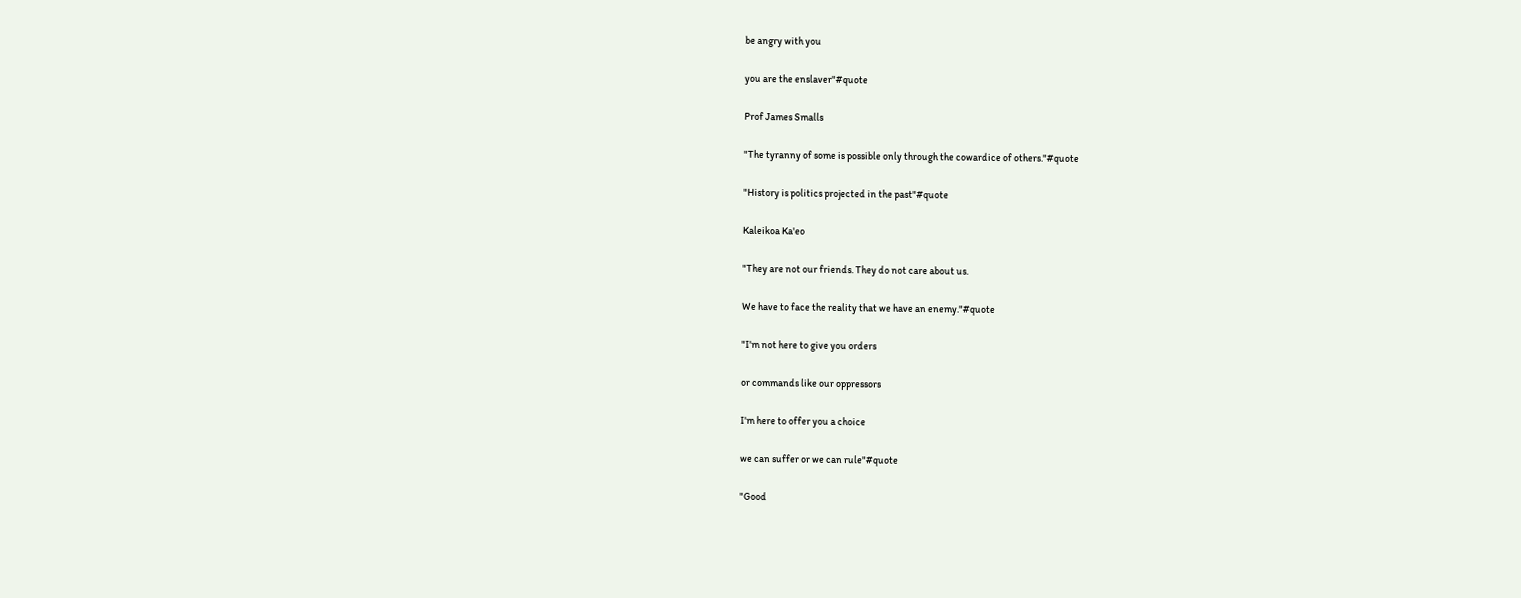be angry with you

you are the enslaver"#quote

Prof James Smalls

"The tyranny of some is possible only through the cowardice of others."#quote

"History is politics projected in the past"#quote

Kaleikoa Ka'eo

"They are not our friends. They do not care about us.

We have to face the reality that we have an enemy."#quote

"I'm not here to give you orders

or commands like our oppressors

I'm here to offer you a choice

we can suffer or we can rule"#quote

"Good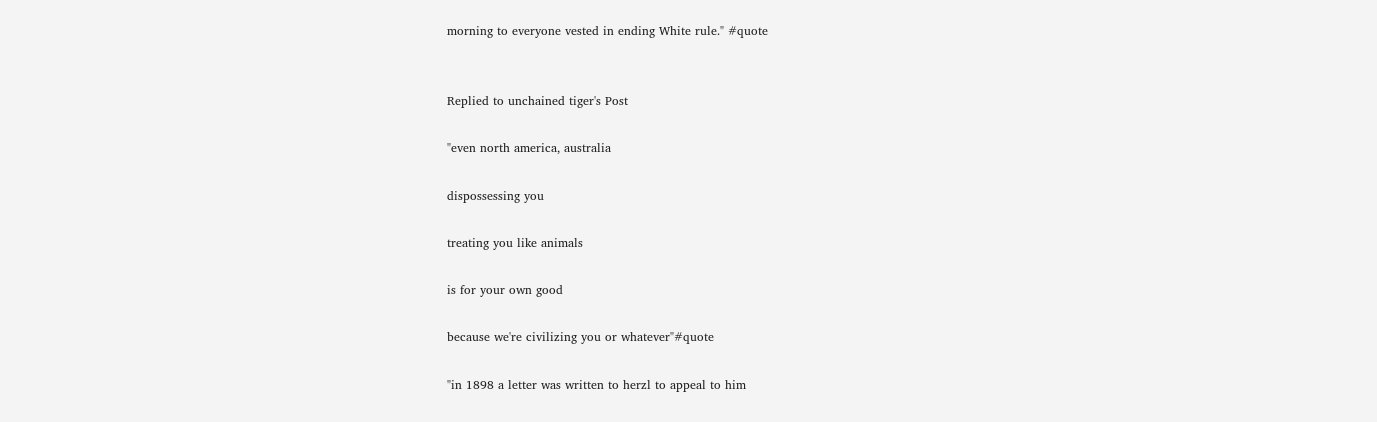morning to everyone vested in ending White rule." #quote


Replied to unchained tiger's Post

"even north america, australia

dispossessing you

treating you like animals

is for your own good

because we're civilizing you or whatever"#quote

"in 1898 a letter was written to herzl to appeal to him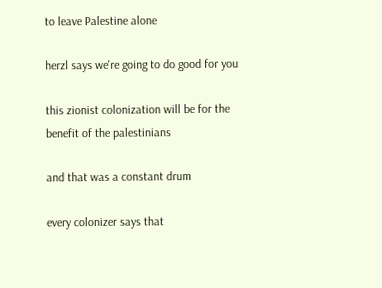to leave Palestine alone

herzl says we're going to do good for you

this zionist colonization will be for the benefit of the palestinians

and that was a constant drum

every colonizer says that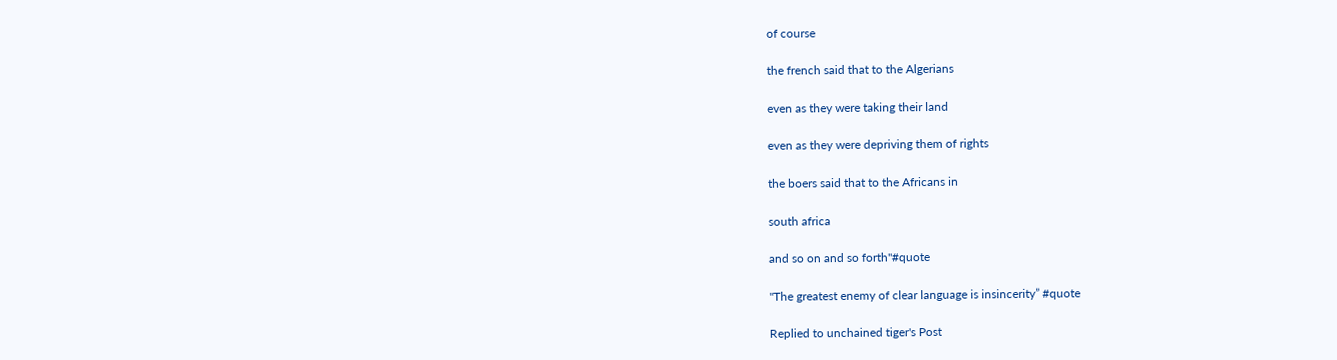of course

the french said that to the Algerians

even as they were taking their land

even as they were depriving them of rights

the boers said that to the Africans in

south africa

and so on and so forth"#quote

"The greatest enemy of clear language is insincerity” #quote

Replied to unchained tiger's Post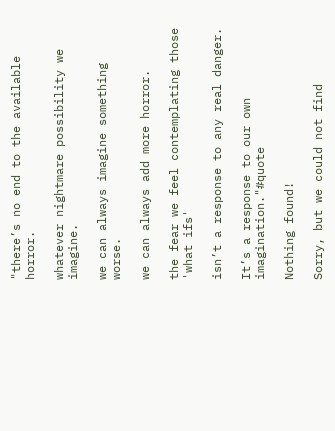"there’s no end to the available horror.

whatever nightmare possibility we imagine.

we can always imagine something worse.

we can always add more horror.

the fear we feel contemplating those 'what ifs'

isn’t a response to any real danger.

It’s a response to our own imagination."#quote

Nothing found!

Sorry, but we could not find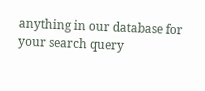anything in our database for your search query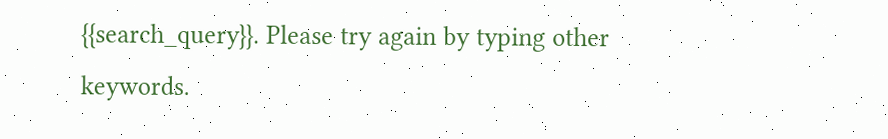{{search_query}}. Please try again by typing other keywords.